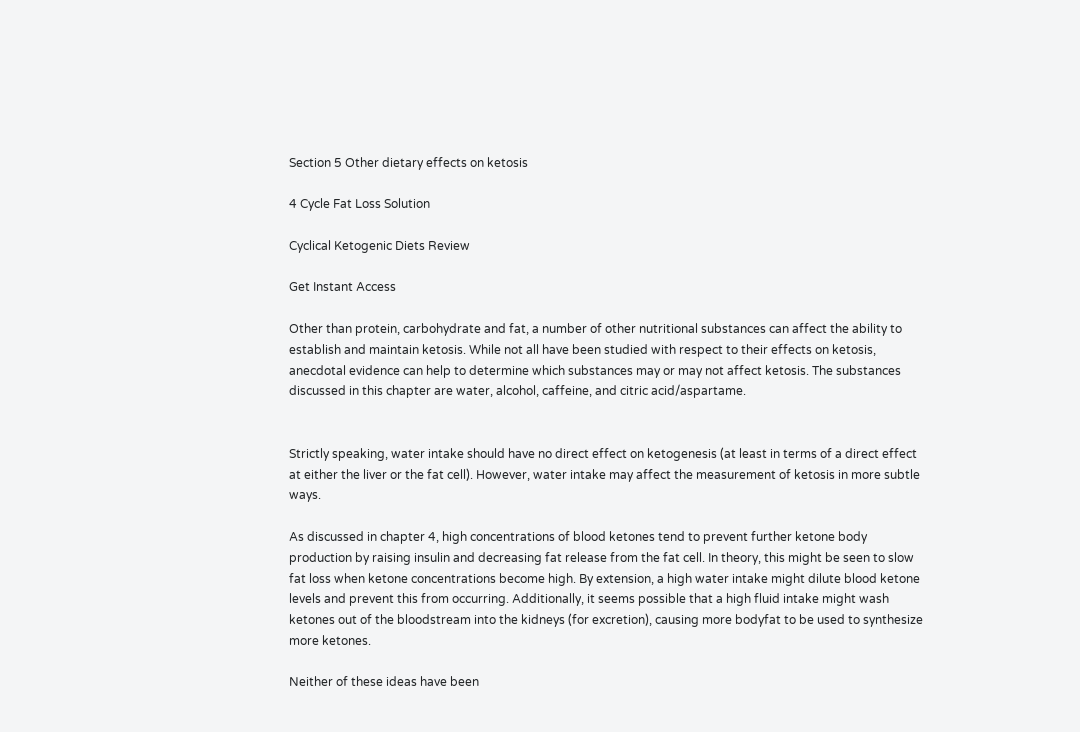Section 5 Other dietary effects on ketosis

4 Cycle Fat Loss Solution

Cyclical Ketogenic Diets Review

Get Instant Access

Other than protein, carbohydrate and fat, a number of other nutritional substances can affect the ability to establish and maintain ketosis. While not all have been studied with respect to their effects on ketosis, anecdotal evidence can help to determine which substances may or may not affect ketosis. The substances discussed in this chapter are water, alcohol, caffeine, and citric acid/aspartame.


Strictly speaking, water intake should have no direct effect on ketogenesis (at least in terms of a direct effect at either the liver or the fat cell). However, water intake may affect the measurement of ketosis in more subtle ways.

As discussed in chapter 4, high concentrations of blood ketones tend to prevent further ketone body production by raising insulin and decreasing fat release from the fat cell. In theory, this might be seen to slow fat loss when ketone concentrations become high. By extension, a high water intake might dilute blood ketone levels and prevent this from occurring. Additionally, it seems possible that a high fluid intake might wash ketones out of the bloodstream into the kidneys (for excretion), causing more bodyfat to be used to synthesize more ketones.

Neither of these ideas have been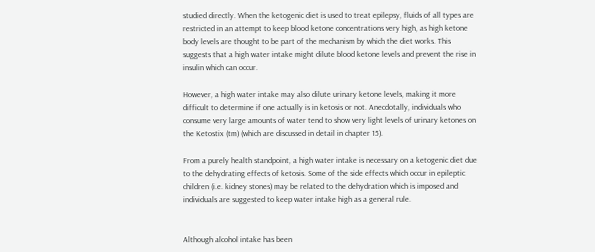studied directly. When the ketogenic diet is used to treat epilepsy, fluids of all types are restricted in an attempt to keep blood ketone concentrations very high, as high ketone body levels are thought to be part of the mechanism by which the diet works. This suggests that a high water intake might dilute blood ketone levels and prevent the rise in insulin which can occur.

However, a high water intake may also dilute urinary ketone levels, making it more difficult to determine if one actually is in ketosis or not. Anecdotally, individuals who consume very large amounts of water tend to show very light levels of urinary ketones on the Ketostix (tm) (which are discussed in detail in chapter 15).

From a purely health standpoint, a high water intake is necessary on a ketogenic diet due to the dehydrating effects of ketosis. Some of the side effects which occur in epileptic children (i.e. kidney stones) may be related to the dehydration which is imposed and individuals are suggested to keep water intake high as a general rule.


Although alcohol intake has been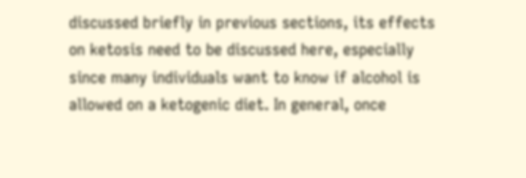discussed briefly in previous sections, its effects on ketosis need to be discussed here, especially since many individuals want to know if alcohol is allowed on a ketogenic diet. In general, once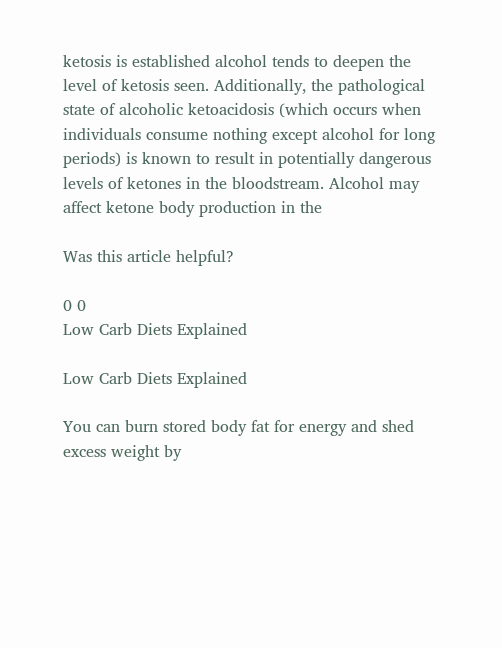ketosis is established alcohol tends to deepen the level of ketosis seen. Additionally, the pathological state of alcoholic ketoacidosis (which occurs when individuals consume nothing except alcohol for long periods) is known to result in potentially dangerous levels of ketones in the bloodstream. Alcohol may affect ketone body production in the

Was this article helpful?

0 0
Low Carb Diets Explained

Low Carb Diets Explained

You can burn stored body fat for energy and shed excess weight by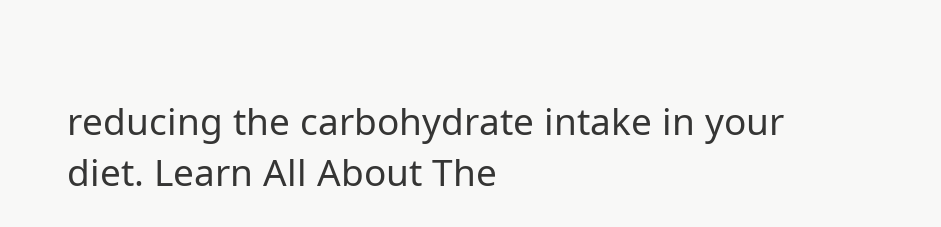reducing the carbohydrate intake in your diet. Learn All About The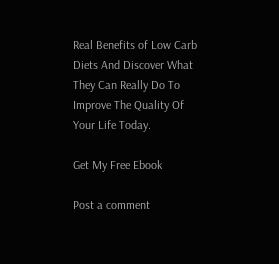Real Benefits of Low Carb Diets And Discover What They Can Really Do To Improve The Quality Of Your Life Today.

Get My Free Ebook

Post a comment